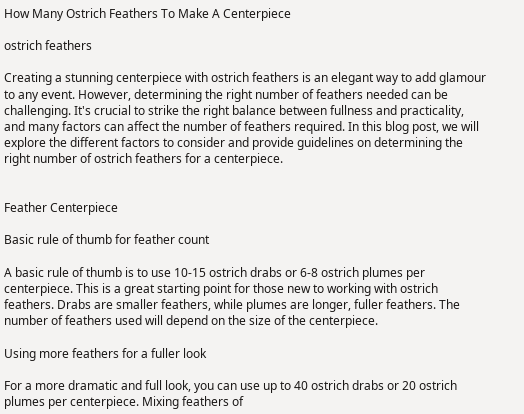How Many Ostrich Feathers To Make A Centerpiece

ostrich feathers

Creating a stunning centerpiece with ostrich feathers is an elegant way to add glamour to any event. However, determining the right number of feathers needed can be challenging. It's crucial to strike the right balance between fullness and practicality, and many factors can affect the number of feathers required. In this blog post, we will explore the different factors to consider and provide guidelines on determining the right number of ostrich feathers for a centerpiece.


Feather Centerpiece

Basic rule of thumb for feather count

A basic rule of thumb is to use 10-15 ostrich drabs or 6-8 ostrich plumes per centerpiece. This is a great starting point for those new to working with ostrich feathers. Drabs are smaller feathers, while plumes are longer, fuller feathers. The number of feathers used will depend on the size of the centerpiece.

Using more feathers for a fuller look

For a more dramatic and full look, you can use up to 40 ostrich drabs or 20 ostrich plumes per centerpiece. Mixing feathers of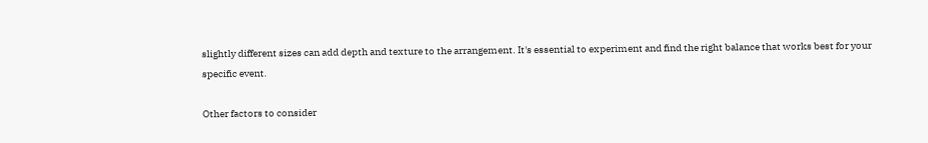slightly different sizes can add depth and texture to the arrangement. It's essential to experiment and find the right balance that works best for your specific event.

Other factors to consider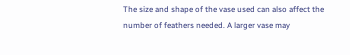The size and shape of the vase used can also affect the number of feathers needed. A larger vase may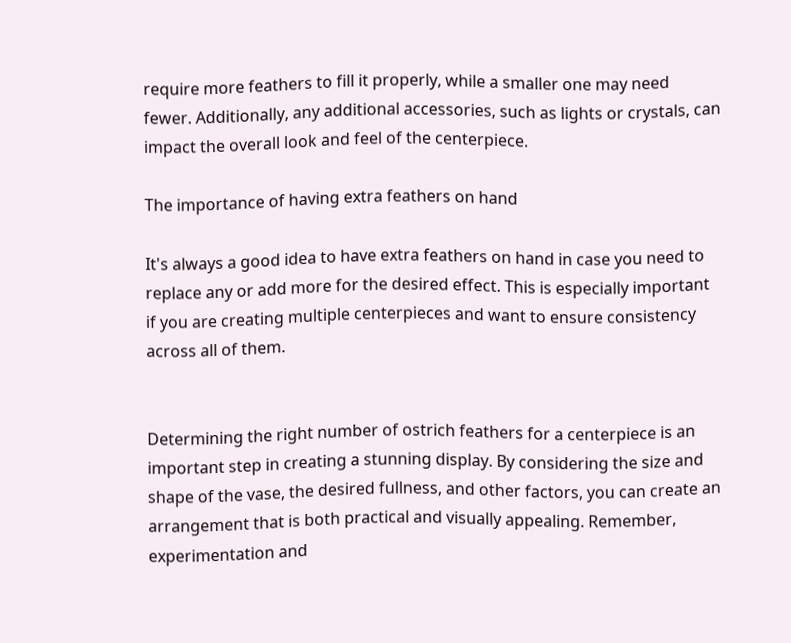require more feathers to fill it properly, while a smaller one may need fewer. Additionally, any additional accessories, such as lights or crystals, can impact the overall look and feel of the centerpiece.

The importance of having extra feathers on hand

It's always a good idea to have extra feathers on hand in case you need to replace any or add more for the desired effect. This is especially important if you are creating multiple centerpieces and want to ensure consistency across all of them.


Determining the right number of ostrich feathers for a centerpiece is an important step in creating a stunning display. By considering the size and shape of the vase, the desired fullness, and other factors, you can create an arrangement that is both practical and visually appealing. Remember, experimentation and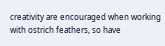creativity are encouraged when working with ostrich feathers, so have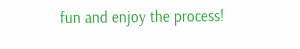fun and enjoy the process!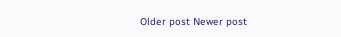Older post Newer post